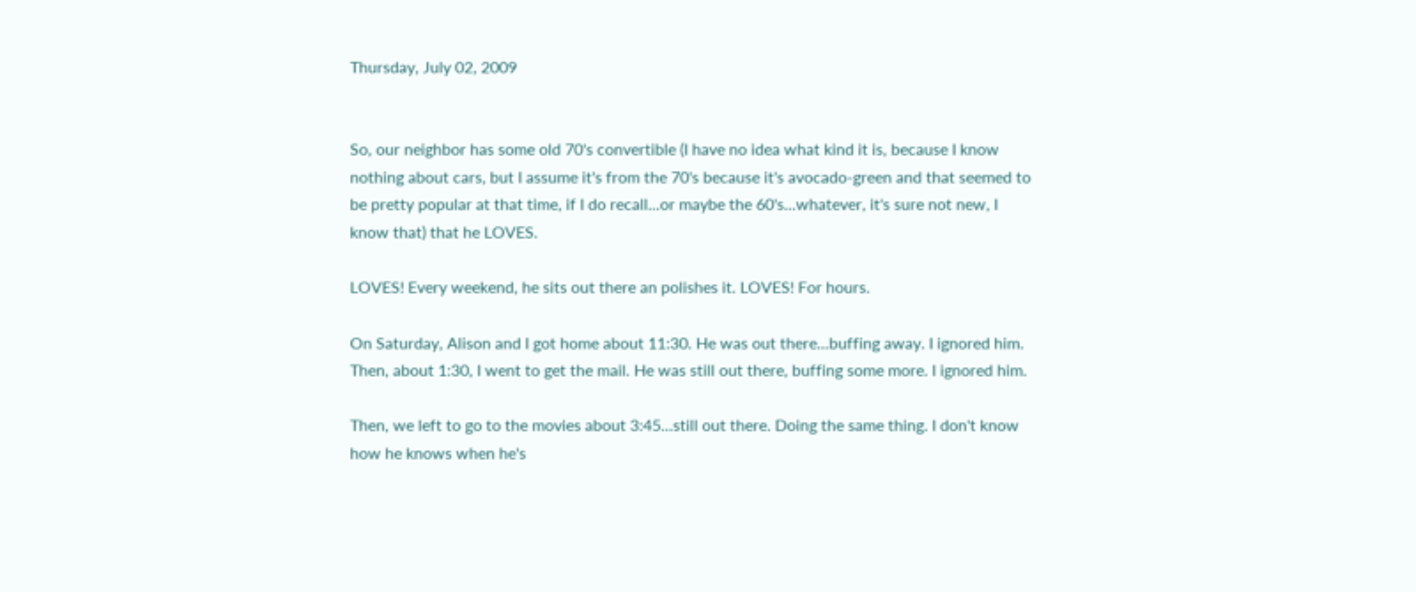Thursday, July 02, 2009


So, our neighbor has some old 70's convertible (I have no idea what kind it is, because I know nothing about cars, but I assume it's from the 70's because it's avocado-green and that seemed to be pretty popular at that time, if I do recall...or maybe the 60's...whatever, it's sure not new, I know that) that he LOVES.

LOVES! Every weekend, he sits out there an polishes it. LOVES! For hours.

On Saturday, Alison and I got home about 11:30. He was out there...buffing away. I ignored him.
Then, about 1:30, I went to get the mail. He was still out there, buffing some more. I ignored him.

Then, we left to go to the movies about 3:45...still out there. Doing the same thing. I don't know how he knows when he's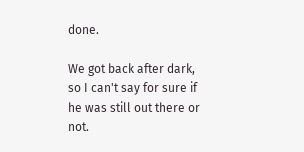done.

We got back after dark, so I can't say for sure if he was still out there or not.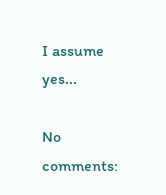I assume yes...

No comments: